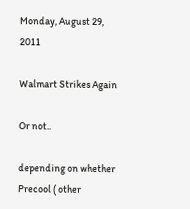Monday, August 29, 2011

Walmart Strikes Again

Or not..

depending on whether Precool ( other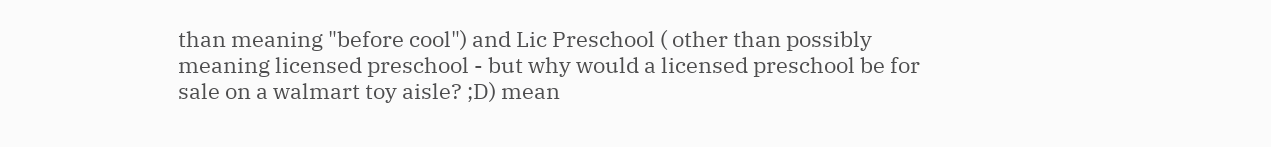than meaning "before cool") and Lic Preschool ( other than possibly meaning licensed preschool - but why would a licensed preschool be for sale on a walmart toy aisle? ;D) mean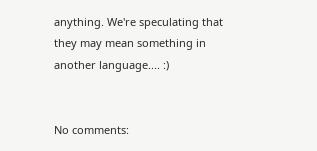anything. We're speculating that they may mean something in another language.... :)


No comments: